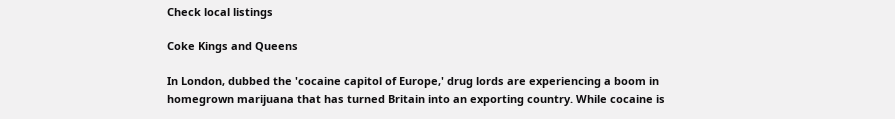Check local listings

Coke Kings and Queens

In London, dubbed the 'cocaine capitol of Europe,' drug lords are experiencing a boom in homegrown marijuana that has turned Britain into an exporting country. While cocaine is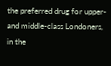the preferred drug for upper- and middle-class Londoners, in the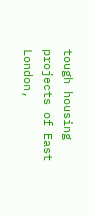tough housing projects of East London,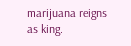marijuana reigns as king.